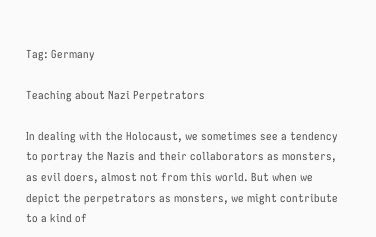Tag: Germany

Teaching about Nazi Perpetrators

In dealing with the Holocaust, we sometimes see a tendency to portray the Nazis and their collaborators as monsters, as evil doers, almost not from this world. But when we depict the perpetrators as monsters, we might contribute to a kind of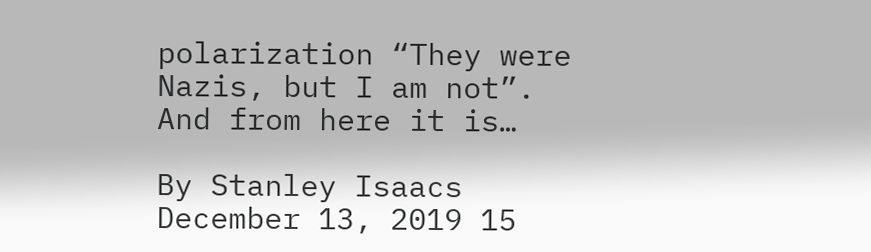polarization “They were Nazis, but I am not”. And from here it is…

By Stanley Isaacs December 13, 2019 15